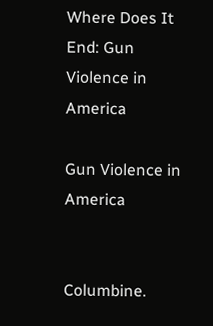Where Does It End: Gun Violence in America

Gun Violence in America


Columbine.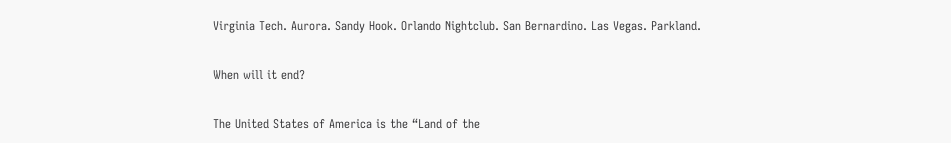Virginia Tech. Aurora. Sandy Hook. Orlando Nightclub. San Bernardino. Las Vegas. Parkland.

When will it end?

The United States of America is the “Land of the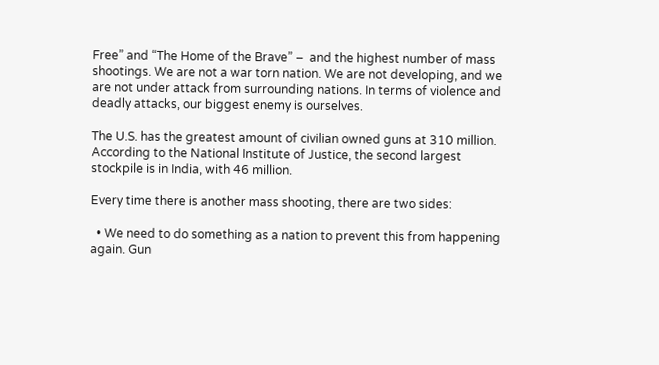Free” and “The Home of the Brave” –  and the highest number of mass shootings. We are not a war torn nation. We are not developing, and we are not under attack from surrounding nations. In terms of violence and deadly attacks, our biggest enemy is ourselves.

The U.S. has the greatest amount of civilian owned guns at 310 million. According to the National Institute of Justice, the second largest stockpile is in India, with 46 million.

Every time there is another mass shooting, there are two sides:

  • We need to do something as a nation to prevent this from happening again. Gun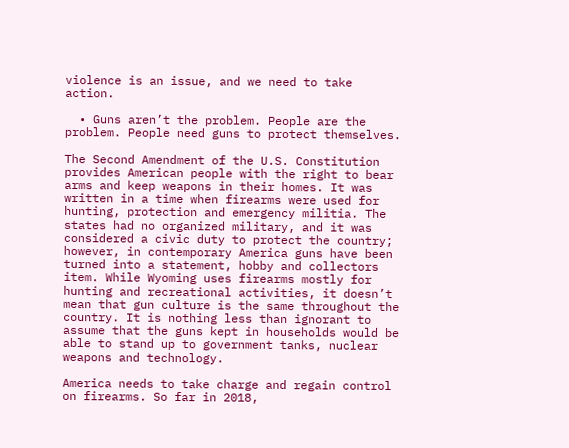violence is an issue, and we need to take action.

  • Guns aren’t the problem. People are the problem. People need guns to protect themselves.

The Second Amendment of the U.S. Constitution provides American people with the right to bear arms and keep weapons in their homes. It was written in a time when firearms were used for hunting, protection and emergency militia. The states had no organized military, and it was considered a civic duty to protect the country; however, in contemporary America guns have been turned into a statement, hobby and collectors item. While Wyoming uses firearms mostly for hunting and recreational activities, it doesn’t mean that gun culture is the same throughout the country. It is nothing less than ignorant to assume that the guns kept in households would be able to stand up to government tanks, nuclear weapons and technology.

America needs to take charge and regain control on firearms. So far in 2018,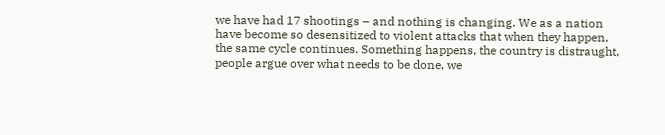we have had 17 shootings – and nothing is changing. We as a nation have become so desensitized to violent attacks that when they happen, the same cycle continues. Something happens, the country is distraught, people argue over what needs to be done, we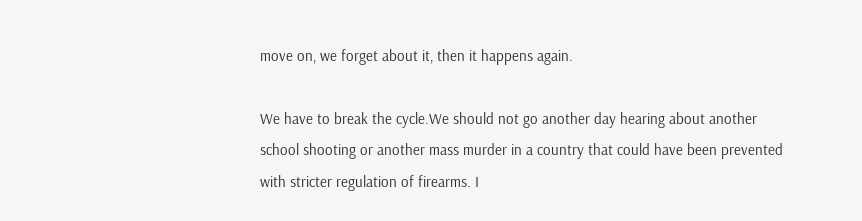move on, we forget about it, then it happens again.

We have to break the cycle.We should not go another day hearing about another school shooting or another mass murder in a country that could have been prevented with stricter regulation of firearms. I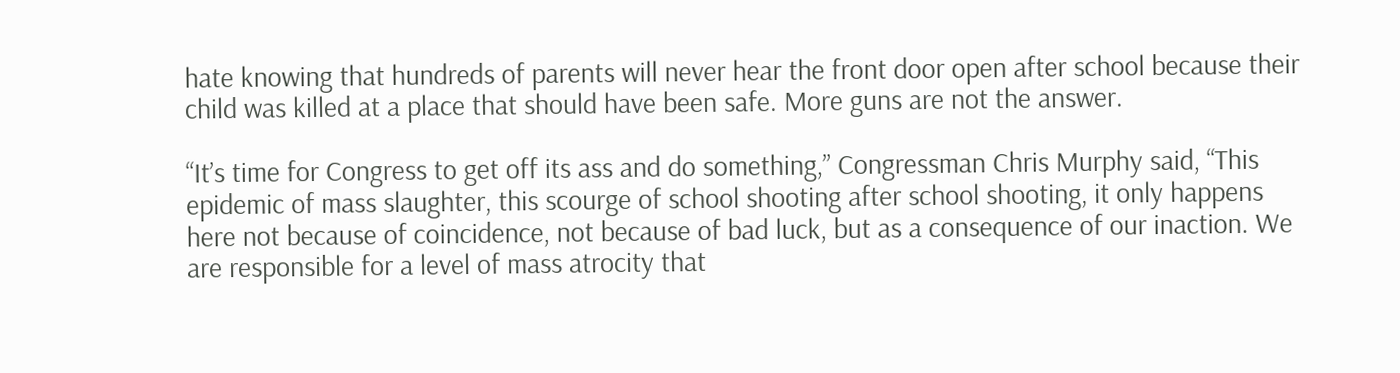hate knowing that hundreds of parents will never hear the front door open after school because their child was killed at a place that should have been safe. More guns are not the answer.

“It’s time for Congress to get off its ass and do something,” Congressman Chris Murphy said, “This epidemic of mass slaughter, this scourge of school shooting after school shooting, it only happens here not because of coincidence, not because of bad luck, but as a consequence of our inaction. We are responsible for a level of mass atrocity that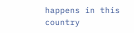happens in this country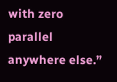with zero parallel anywhere else.”